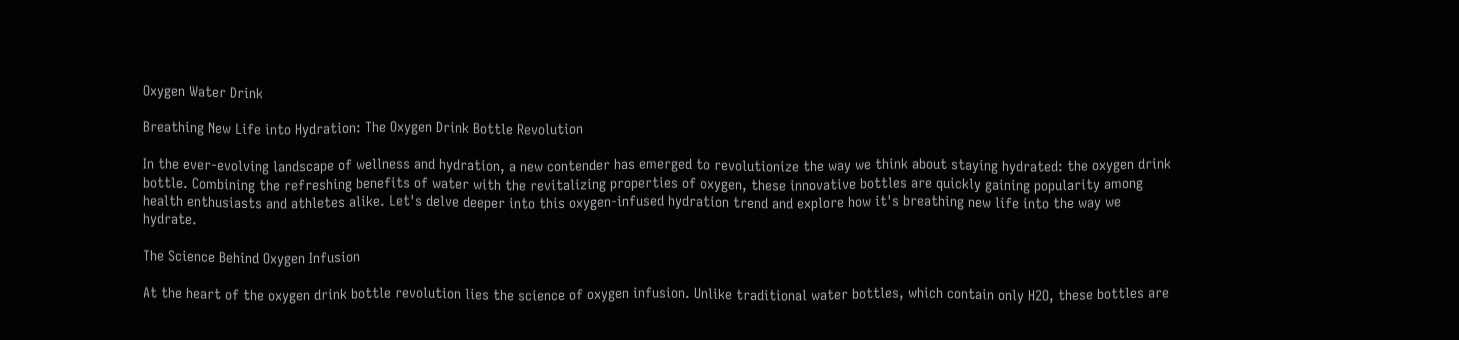Oxygen Water Drink

Breathing New Life into Hydration: The Oxygen Drink Bottle Revolution

In the ever-evolving landscape of wellness and hydration, a new contender has emerged to revolutionize the way we think about staying hydrated: the oxygen drink bottle. Combining the refreshing benefits of water with the revitalizing properties of oxygen, these innovative bottles are quickly gaining popularity among health enthusiasts and athletes alike. Let's delve deeper into this oxygen-infused hydration trend and explore how it's breathing new life into the way we hydrate.

The Science Behind Oxygen Infusion

At the heart of the oxygen drink bottle revolution lies the science of oxygen infusion. Unlike traditional water bottles, which contain only H2O, these bottles are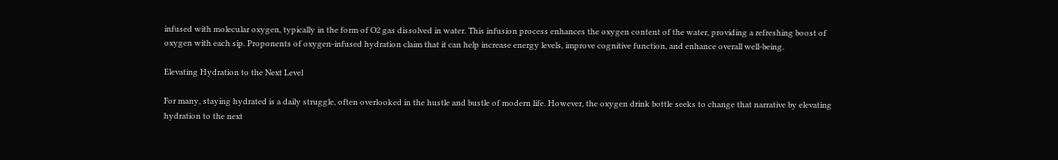infused with molecular oxygen, typically in the form of O2 gas dissolved in water. This infusion process enhances the oxygen content of the water, providing a refreshing boost of oxygen with each sip. Proponents of oxygen-infused hydration claim that it can help increase energy levels, improve cognitive function, and enhance overall well-being.

Elevating Hydration to the Next Level

For many, staying hydrated is a daily struggle, often overlooked in the hustle and bustle of modern life. However, the oxygen drink bottle seeks to change that narrative by elevating hydration to the next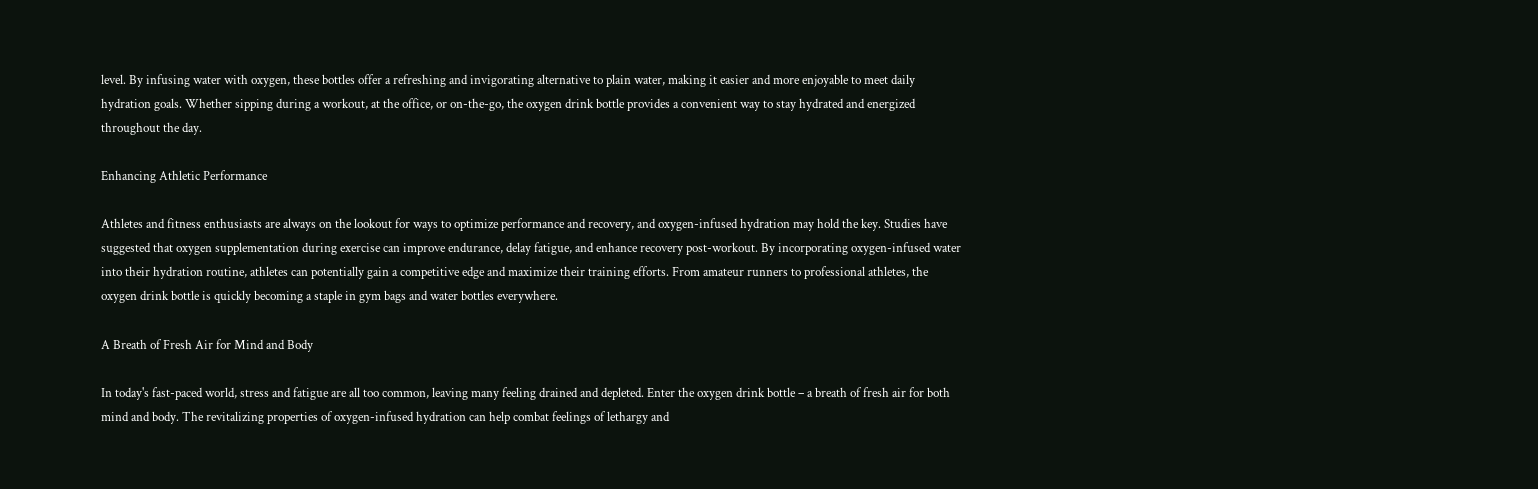level. By infusing water with oxygen, these bottles offer a refreshing and invigorating alternative to plain water, making it easier and more enjoyable to meet daily hydration goals. Whether sipping during a workout, at the office, or on-the-go, the oxygen drink bottle provides a convenient way to stay hydrated and energized throughout the day.

Enhancing Athletic Performance

Athletes and fitness enthusiasts are always on the lookout for ways to optimize performance and recovery, and oxygen-infused hydration may hold the key. Studies have suggested that oxygen supplementation during exercise can improve endurance, delay fatigue, and enhance recovery post-workout. By incorporating oxygen-infused water into their hydration routine, athletes can potentially gain a competitive edge and maximize their training efforts. From amateur runners to professional athletes, the oxygen drink bottle is quickly becoming a staple in gym bags and water bottles everywhere.

A Breath of Fresh Air for Mind and Body

In today's fast-paced world, stress and fatigue are all too common, leaving many feeling drained and depleted. Enter the oxygen drink bottle – a breath of fresh air for both mind and body. The revitalizing properties of oxygen-infused hydration can help combat feelings of lethargy and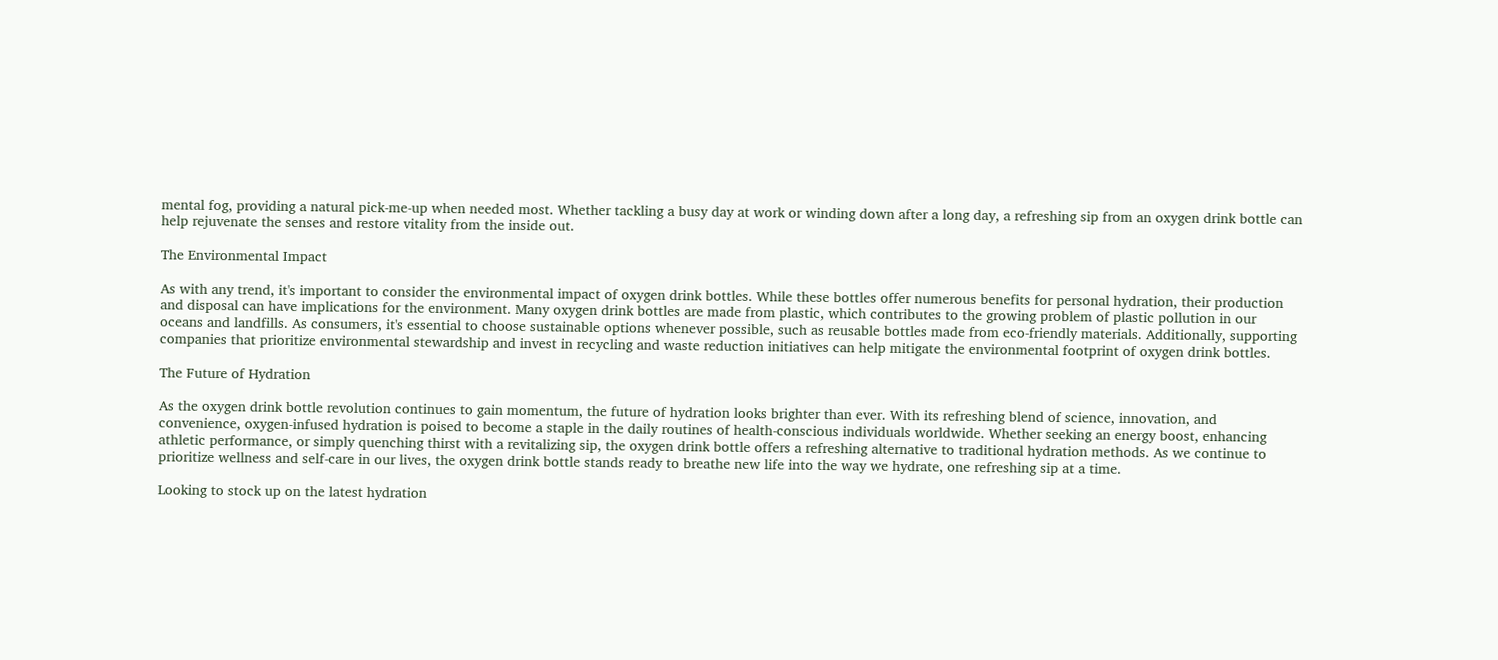mental fog, providing a natural pick-me-up when needed most. Whether tackling a busy day at work or winding down after a long day, a refreshing sip from an oxygen drink bottle can help rejuvenate the senses and restore vitality from the inside out.

The Environmental Impact

As with any trend, it's important to consider the environmental impact of oxygen drink bottles. While these bottles offer numerous benefits for personal hydration, their production and disposal can have implications for the environment. Many oxygen drink bottles are made from plastic, which contributes to the growing problem of plastic pollution in our oceans and landfills. As consumers, it's essential to choose sustainable options whenever possible, such as reusable bottles made from eco-friendly materials. Additionally, supporting companies that prioritize environmental stewardship and invest in recycling and waste reduction initiatives can help mitigate the environmental footprint of oxygen drink bottles.

The Future of Hydration

As the oxygen drink bottle revolution continues to gain momentum, the future of hydration looks brighter than ever. With its refreshing blend of science, innovation, and convenience, oxygen-infused hydration is poised to become a staple in the daily routines of health-conscious individuals worldwide. Whether seeking an energy boost, enhancing athletic performance, or simply quenching thirst with a revitalizing sip, the oxygen drink bottle offers a refreshing alternative to traditional hydration methods. As we continue to prioritize wellness and self-care in our lives, the oxygen drink bottle stands ready to breathe new life into the way we hydrate, one refreshing sip at a time.

Looking to stock up on the latest hydration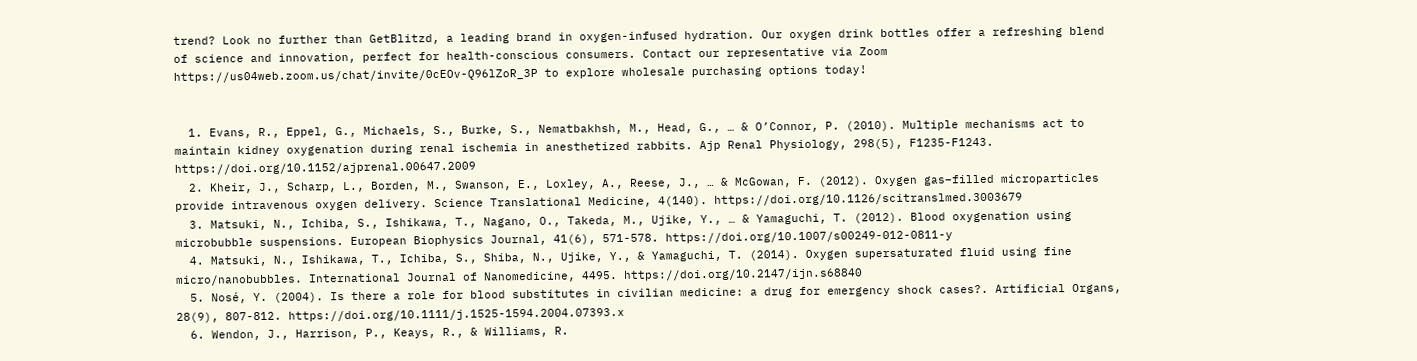trend? Look no further than GetBlitzd, a leading brand in oxygen-infused hydration. Our oxygen drink bottles offer a refreshing blend of science and innovation, perfect for health-conscious consumers. Contact our representative via Zoom https://us04web.zoom.us/chat/invite/0cEOv-Q96lZoR_3P to explore wholesale purchasing options today!


  1. Evans, R., Eppel, G., Michaels, S., Burke, S., Nematbakhsh, M., Head, G., … & O’Connor, P. (2010). Multiple mechanisms act to maintain kidney oxygenation during renal ischemia in anesthetized rabbits. Ajp Renal Physiology, 298(5), F1235-F1243. https://doi.org/10.1152/ajprenal.00647.2009
  2. Kheir, J., Scharp, L., Borden, M., Swanson, E., Loxley, A., Reese, J., … & McGowan, F. (2012). Oxygen gas–filled microparticles provide intravenous oxygen delivery. Science Translational Medicine, 4(140). https://doi.org/10.1126/scitranslmed.3003679
  3. Matsuki, N., Ichiba, S., Ishikawa, T., Nagano, O., Takeda, M., Ujike, Y., … & Yamaguchi, T. (2012). Blood oxygenation using microbubble suspensions. European Biophysics Journal, 41(6), 571-578. https://doi.org/10.1007/s00249-012-0811-y
  4. Matsuki, N., Ishikawa, T., Ichiba, S., Shiba, N., Ujike, Y., & Yamaguchi, T. (2014). Oxygen supersaturated fluid using fine micro/nanobubbles. International Journal of Nanomedicine, 4495. https://doi.org/10.2147/ijn.s68840
  5. Nosé, Y. (2004). Is there a role for blood substitutes in civilian medicine: a drug for emergency shock cases?. Artificial Organs, 28(9), 807-812. https://doi.org/10.1111/j.1525-1594.2004.07393.x
  6. Wendon, J., Harrison, P., Keays, R., & Williams, R.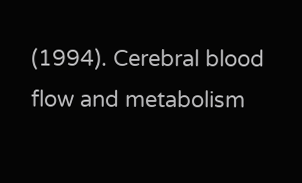(1994). Cerebral blood flow and metabolism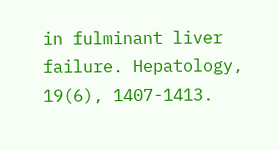in fulminant liver failure. Hepatology, 19(6), 1407-1413.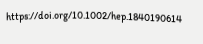https://doi.org/10.1002/hep.1840190614